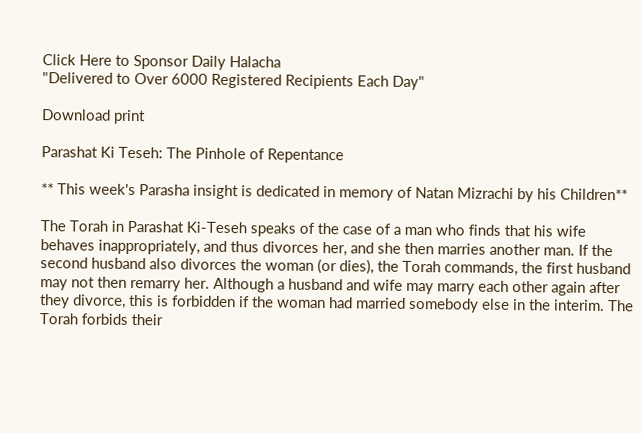Click Here to Sponsor Daily Halacha
"Delivered to Over 6000 Registered Recipients Each Day"

Download print

Parashat Ki Teseh: The Pinhole of Repentance

** This week's Parasha insight is dedicated in memory of Natan Mizrachi by his Children**

The Torah in Parashat Ki-Teseh speaks of the case of a man who finds that his wife behaves inappropriately, and thus divorces her, and she then marries another man. If the second husband also divorces the woman (or dies), the Torah commands, the first husband may not then remarry her. Although a husband and wife may marry each other again after they divorce, this is forbidden if the woman had married somebody else in the interim. The Torah forbids their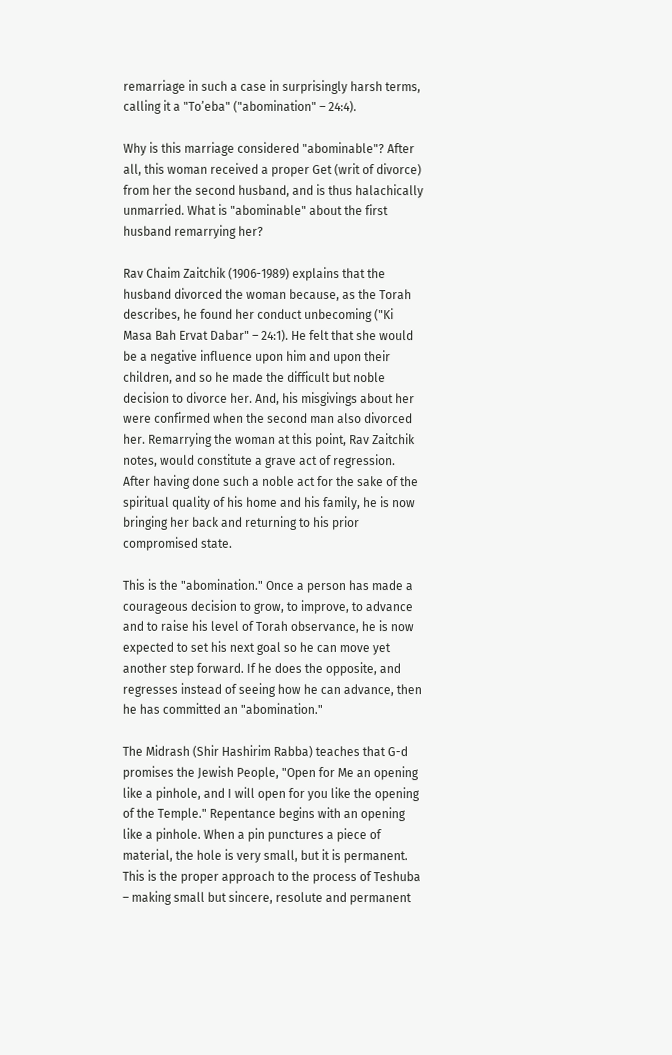remarriage in such a case in surprisingly harsh terms, calling it a "To’eba" ("abomination" – 24:4).

Why is this marriage considered "abominable"? After all, this woman received a proper Get (writ of divorce) from her the second husband, and is thus halachically unmarried. What is "abominable" about the first husband remarrying her?

Rav Chaim Zaitchik (1906-1989) explains that the husband divorced the woman because, as the Torah describes, he found her conduct unbecoming ("Ki Masa Bah Ervat Dabar" – 24:1). He felt that she would be a negative influence upon him and upon their children, and so he made the difficult but noble decision to divorce her. And, his misgivings about her were confirmed when the second man also divorced her. Remarrying the woman at this point, Rav Zaitchik notes, would constitute a grave act of regression. After having done such a noble act for the sake of the spiritual quality of his home and his family, he is now bringing her back and returning to his prior compromised state.

This is the "abomination." Once a person has made a courageous decision to grow, to improve, to advance and to raise his level of Torah observance, he is now expected to set his next goal so he can move yet another step forward. If he does the opposite, and regresses instead of seeing how he can advance, then he has committed an "abomination."

The Midrash (Shir Hashirim Rabba) teaches that G-d promises the Jewish People, "Open for Me an opening like a pinhole, and I will open for you like the opening of the Temple." Repentance begins with an opening like a pinhole. When a pin punctures a piece of material, the hole is very small, but it is permanent. This is the proper approach to the process of Teshuba – making small but sincere, resolute and permanent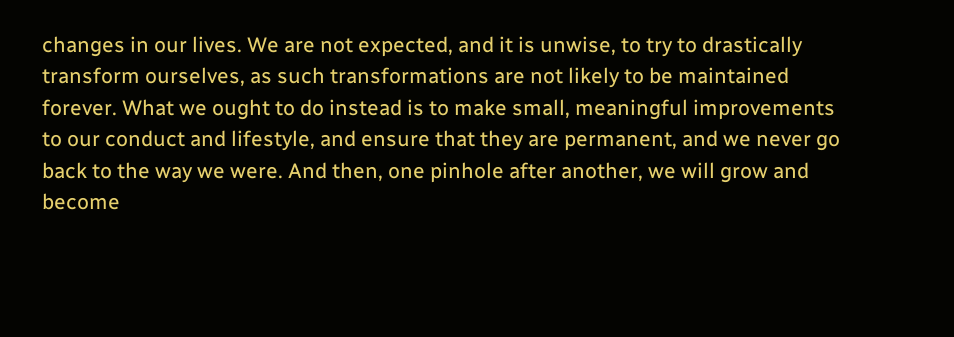changes in our lives. We are not expected, and it is unwise, to try to drastically transform ourselves, as such transformations are not likely to be maintained forever. What we ought to do instead is to make small, meaningful improvements to our conduct and lifestyle, and ensure that they are permanent, and we never go back to the way we were. And then, one pinhole after another, we will grow and become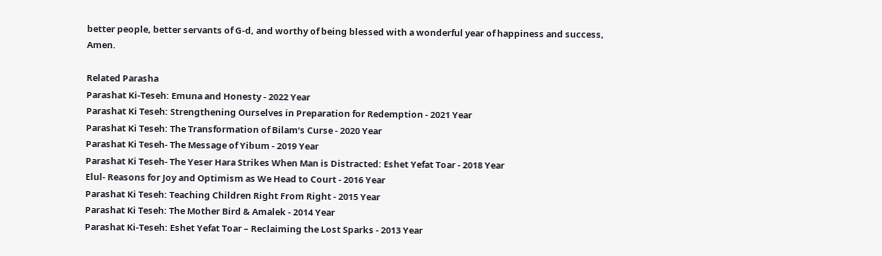better people, better servants of G-d, and worthy of being blessed with a wonderful year of happiness and success, Amen.

Related Parasha
Parashat Ki-Teseh: Emuna and Honesty - 2022 Year
Parashat Ki Teseh: Strengthening Ourselves in Preparation for Redemption - 2021 Year
Parashat Ki Teseh: The Transformation of Bilam’s Curse - 2020 Year
Parashat Ki Teseh- The Message of Yibum - 2019 Year
Parashat Ki Teseh- The Yeser Hara Strikes When Man is Distracted: Eshet Yefat Toar - 2018 Year
Elul- Reasons for Joy and Optimism as We Head to Court - 2016 Year
Parashat Ki Teseh: Teaching Children Right From Right - 2015 Year
Parashat Ki Teseh: The Mother Bird & Amalek - 2014 Year
Parashat Ki-Teseh: Eshet Yefat Toar – Reclaiming the Lost Sparks - 2013 Year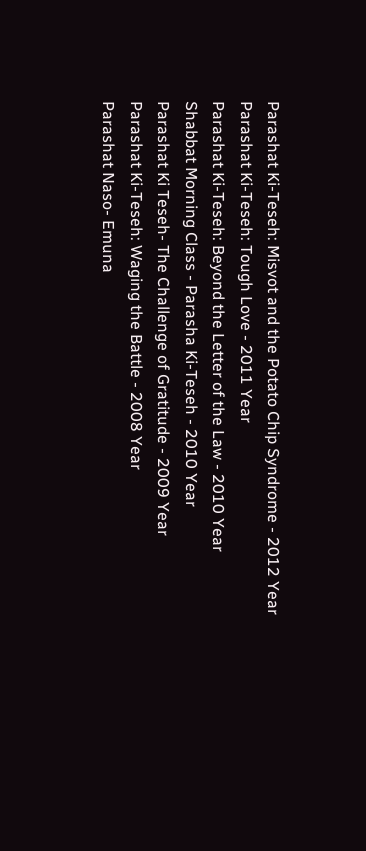Parashat Ki-Teseh: Misvot and the Potato Chip Syndrome - 2012 Year
Parashat Ki-Teseh: Tough Love - 2011 Year
Parashat Ki-Teseh: Beyond the Letter of the Law - 2010 Year
Shabbat Morning Class - Parasha Ki-Teseh - 2010 Year
Parashat Ki Teseh- The Challenge of Gratitude - 2009 Year
Parashat Ki-Teseh: Waging the Battle - 2008 Year
Parashat Naso- Emuna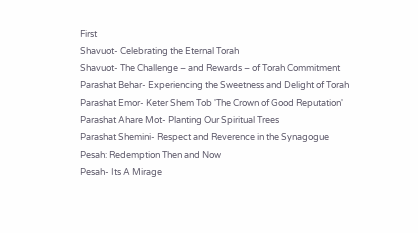First
Shavuot- Celebrating the Eternal Torah
Shavuot- The Challenge – and Rewards – of Torah Commitment
Parashat Behar- Experiencing the Sweetness and Delight of Torah
Parashat Emor- Keter Shem Tob 'The Crown of Good Reputation'
Parashat Ahare Mot- Planting Our Spiritual Trees
Parashat Shemini- Respect and Reverence in the Synagogue
Pesah: Redemption Then and Now
Pesah- Its A Mirage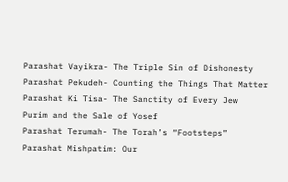Parashat Vayikra- The Triple Sin of Dishonesty
Parashat Pekudeh- Counting the Things That Matter
Parashat Ki Tisa- The Sanctity of Every Jew
Purim and the Sale of Yosef
Parashat Terumah- The Torah’s “Footsteps”
Parashat Mishpatim: Our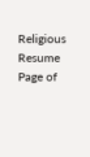Religious Resume
Page of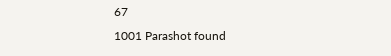67
1001 Parashot found